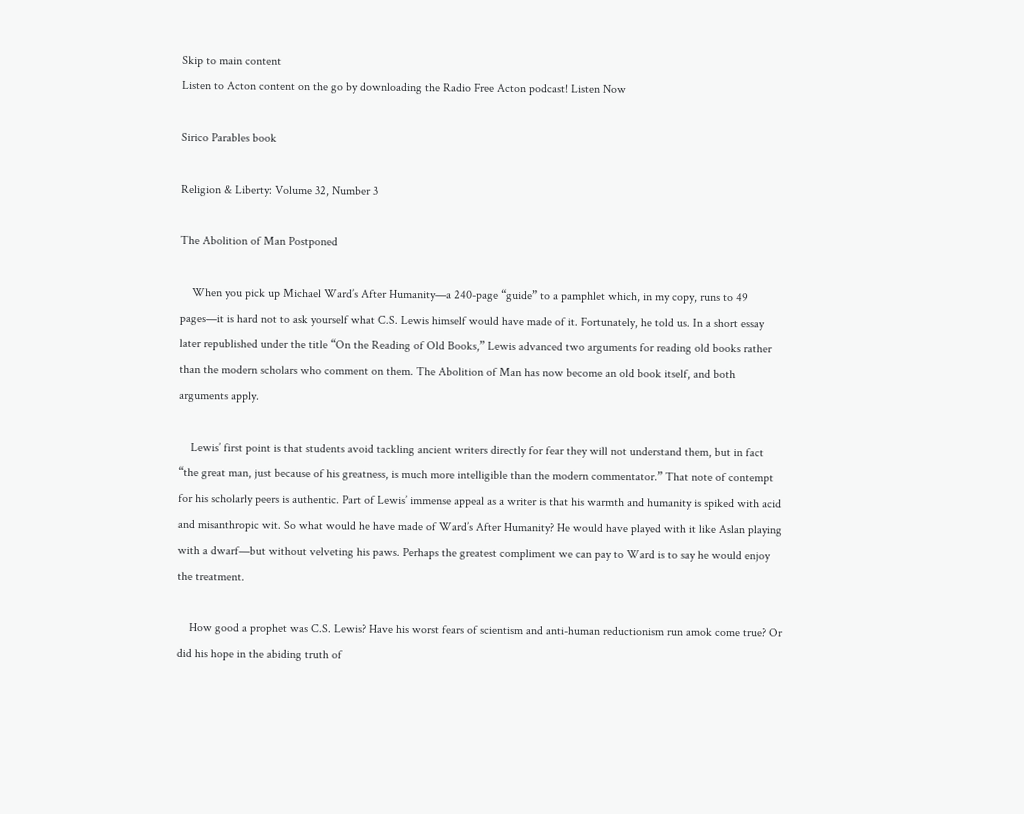Skip to main content
Listen to Acton content on the go by downloading the Radio Free Acton podcast! Listen Now

Sirico Parables book

Religion & Liberty: Volume 32, Number 3

The Abolition of Man Postponed

    When you pick up Michael Ward’s After Humanity—a 240-page “guide” to a pamphlet which, in my copy, runs to 49 pages—it is hard not to ask yourself what C.S. Lewis himself would have made of it. Fortunately, he told us. In a short essay later republished under the title “On the Reading of Old Books,” Lewis advanced two arguments for reading old books rather than the modern scholars who comment on them. The Abolition of Man has now become an old book itself, and both arguments apply.

    Lewis’ first point is that students avoid tackling ancient writers directly for fear they will not understand them, but in fact “the great man, just because of his greatness, is much more intelligible than the modern commentator.” That note of contempt for his scholarly peers is authentic. Part of Lewis’ immense appeal as a writer is that his warmth and humanity is spiked with acid and misanthropic wit. So what would he have made of Ward’s After Humanity? He would have played with it like Aslan playing with a dwarf—but without velveting his paws. Perhaps the greatest compliment we can pay to Ward is to say he would enjoy the treatment.

    How good a prophet was C.S. Lewis? Have his worst fears of scientism and anti-human reductionism run amok come true? Or did his hope in the abiding truth of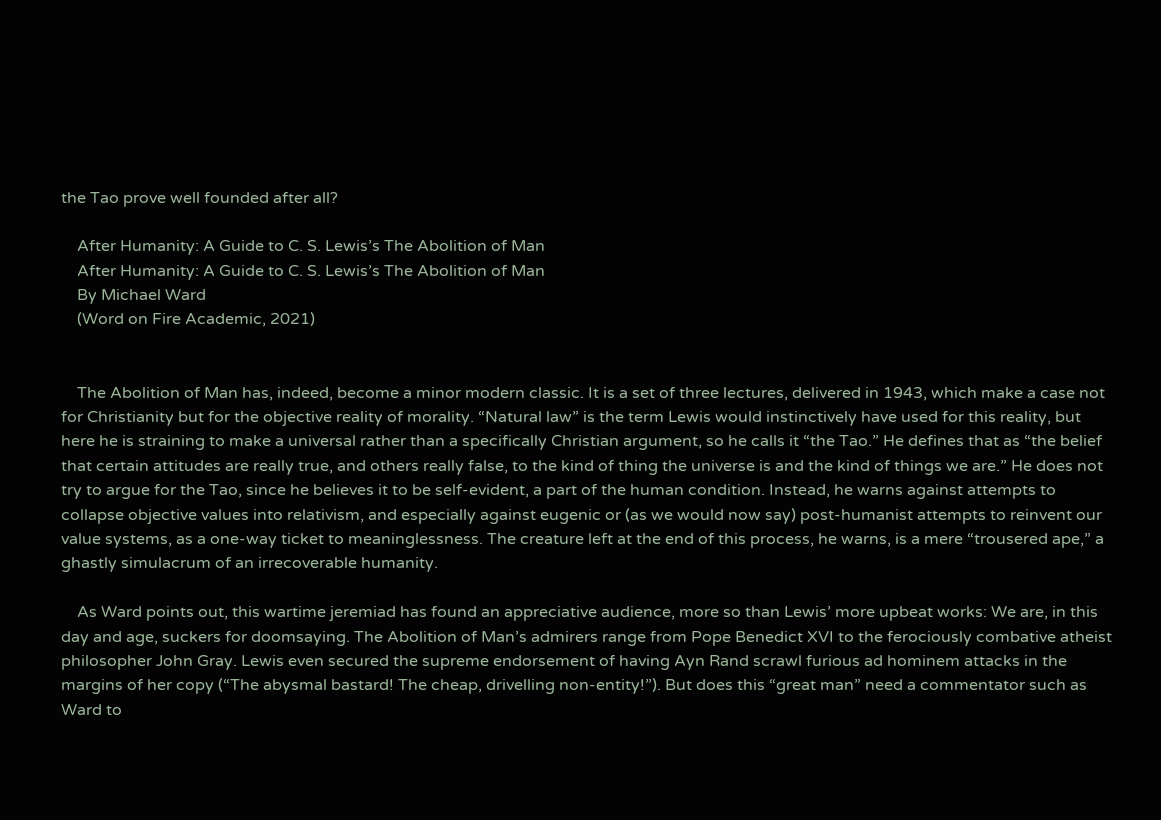the Tao prove well founded after all?

    After Humanity: A Guide to C. S. Lewis’s The Abolition of Man
    After Humanity: A Guide to C. S. Lewis’s The Abolition of Man
    By Michael Ward
    (Word on Fire Academic, 2021)


    The Abolition of Man has, indeed, become a minor modern classic. It is a set of three lectures, delivered in 1943, which make a case not for Christianity but for the objective reality of morality. “Natural law” is the term Lewis would instinctively have used for this reality, but here he is straining to make a universal rather than a specifically Christian argument, so he calls it “the Tao.” He defines that as “the belief that certain attitudes are really true, and others really false, to the kind of thing the universe is and the kind of things we are.” He does not try to argue for the Tao, since he believes it to be self-evident, a part of the human condition. Instead, he warns against attempts to collapse objective values into relativism, and especially against eugenic or (as we would now say) post-humanist attempts to reinvent our value systems, as a one-way ticket to meaninglessness. The creature left at the end of this process, he warns, is a mere “trousered ape,” a ghastly simulacrum of an irrecoverable humanity.

    As Ward points out, this wartime jeremiad has found an appreciative audience, more so than Lewis’ more upbeat works: We are, in this day and age, suckers for doomsaying. The Abolition of Man’s admirers range from Pope Benedict XVI to the ferociously combative atheist philosopher John Gray. Lewis even secured the supreme endorsement of having Ayn Rand scrawl furious ad hominem attacks in the margins of her copy (“The abysmal bastard! The cheap, drivelling non-entity!”). But does this “great man” need a commentator such as Ward to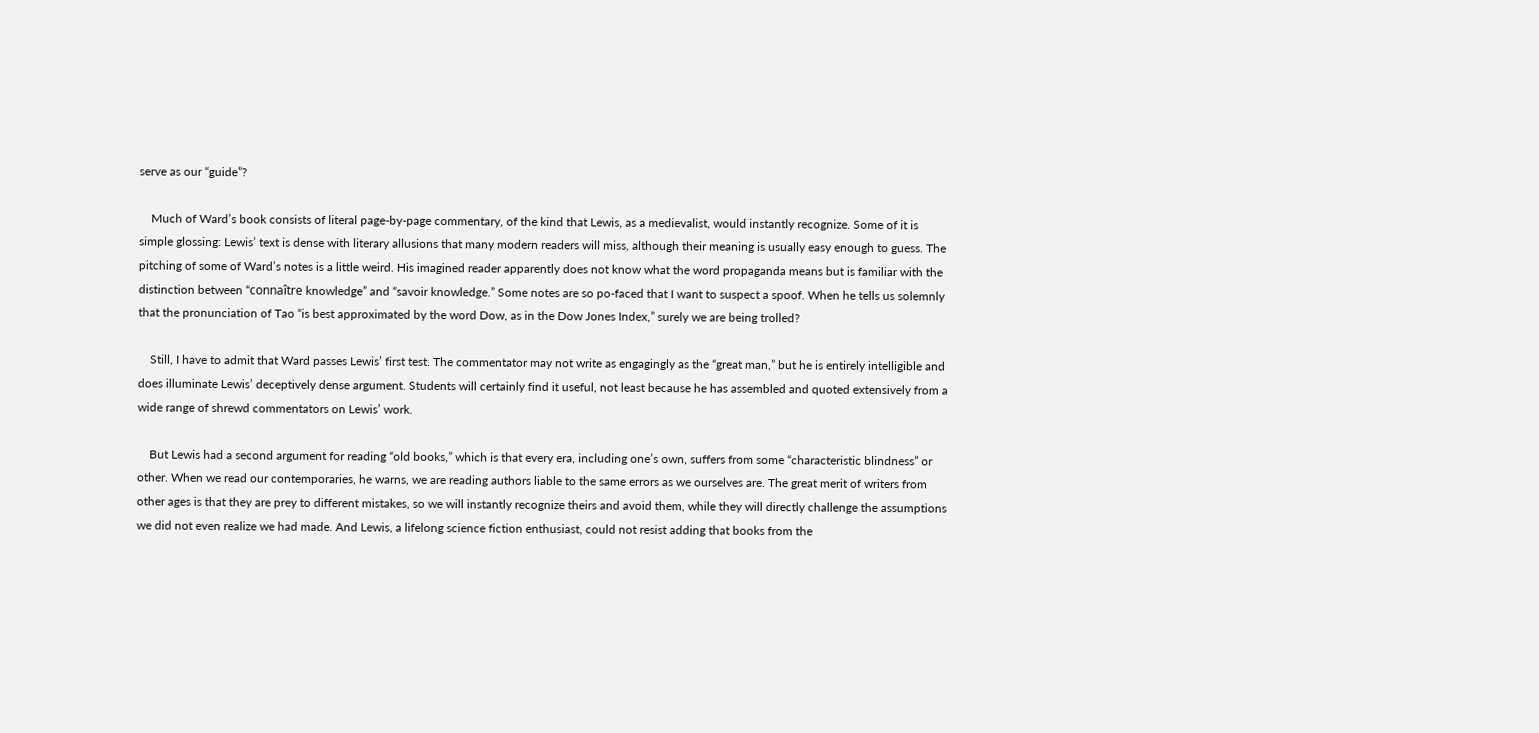serve as our “guide”?

    Much of Ward’s book consists of literal page-by-page commentary, of the kind that Lewis, as a medievalist, would instantly recognize. Some of it is simple glossing: Lewis’ text is dense with literary allusions that many modern readers will miss, although their meaning is usually easy enough to guess. The pitching of some of Ward’s notes is a little weird. His imagined reader apparently does not know what the word propaganda means but is familiar with the distinction between “connaître knowledge” and “savoir knowledge.” Some notes are so po-faced that I want to suspect a spoof. When he tells us solemnly that the pronunciation of Tao “is best approximated by the word Dow, as in the Dow Jones Index,” surely we are being trolled?

    Still, I have to admit that Ward passes Lewis’ first test. The commentator may not write as engagingly as the “great man,” but he is entirely intelligible and does illuminate Lewis’ deceptively dense argument. Students will certainly find it useful, not least because he has assembled and quoted extensively from a wide range of shrewd commentators on Lewis’ work.

    But Lewis had a second argument for reading “old books,” which is that every era, including one’s own, suffers from some “characteristic blindness” or other. When we read our contemporaries, he warns, we are reading authors liable to the same errors as we ourselves are. The great merit of writers from other ages is that they are prey to different mistakes, so we will instantly recognize theirs and avoid them, while they will directly challenge the assumptions we did not even realize we had made. And Lewis, a lifelong science fiction enthusiast, could not resist adding that books from the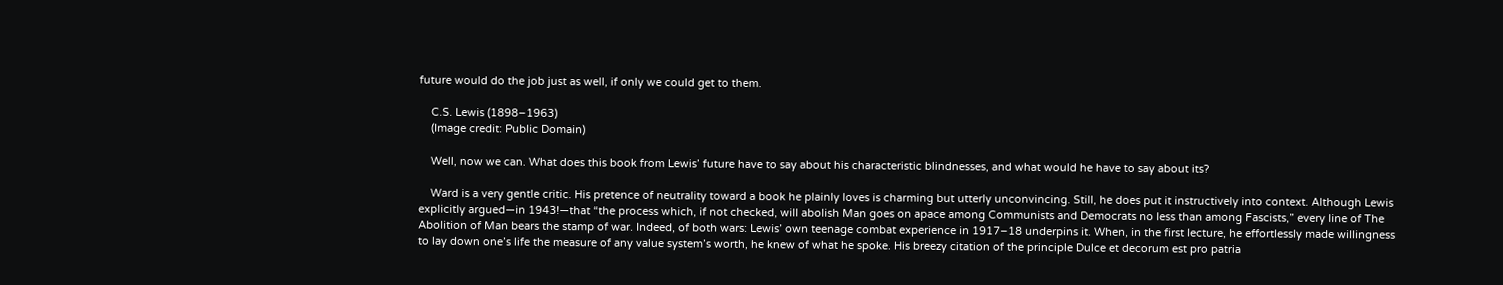future would do the job just as well, if only we could get to them.

    C.S. Lewis (1898–1963)
    (Image credit: Public Domain)

    Well, now we can. What does this book from Lewis’ future have to say about his characteristic blindnesses, and what would he have to say about its?

    Ward is a very gentle critic. His pretence of neutrality toward a book he plainly loves is charming but utterly unconvincing. Still, he does put it instructively into context. Although Lewis explicitly argued—in 1943!—that “the process which, if not checked, will abolish Man goes on apace among Communists and Democrats no less than among Fascists,” every line of The Abolition of Man bears the stamp of war. Indeed, of both wars: Lewis’ own teenage combat experience in 1917–18 underpins it. When, in the first lecture, he effortlessly made willingness to lay down one’s life the measure of any value system’s worth, he knew of what he spoke. His breezy citation of the principle Dulce et decorum est pro patria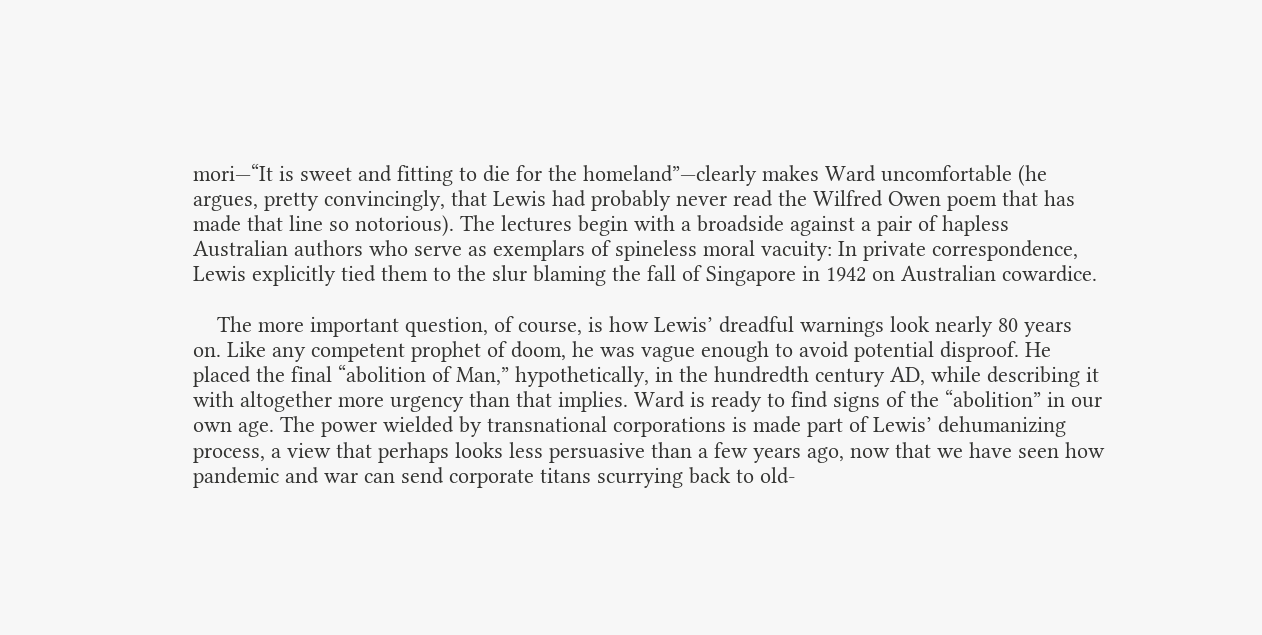mori—“It is sweet and fitting to die for the homeland”—clearly makes Ward uncomfortable (he argues, pretty convincingly, that Lewis had probably never read the Wilfred Owen poem that has made that line so notorious). The lectures begin with a broadside against a pair of hapless Australian authors who serve as exemplars of spineless moral vacuity: In private correspondence, Lewis explicitly tied them to the slur blaming the fall of Singapore in 1942 on Australian cowardice.

    The more important question, of course, is how Lewis’ dreadful warnings look nearly 80 years on. Like any competent prophet of doom, he was vague enough to avoid potential disproof. He placed the final “abolition of Man,” hypothetically, in the hundredth century AD, while describing it with altogether more urgency than that implies. Ward is ready to find signs of the “abolition” in our own age. The power wielded by transnational corporations is made part of Lewis’ dehumanizing process, a view that perhaps looks less persuasive than a few years ago, now that we have seen how pandemic and war can send corporate titans scurrying back to old-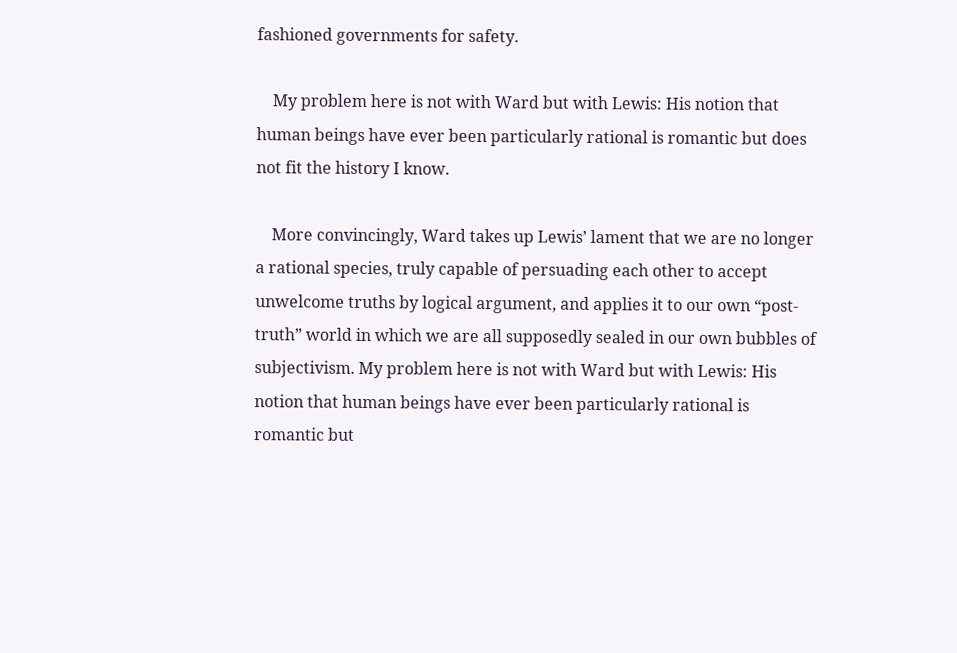fashioned governments for safety.

    My problem here is not with Ward but with Lewis: His notion that human beings have ever been particularly rational is romantic but does not fit the history I know.

    More convincingly, Ward takes up Lewis’ lament that we are no longer a rational species, truly capable of persuading each other to accept unwelcome truths by logical argument, and applies it to our own “post-truth” world in which we are all supposedly sealed in our own bubbles of subjectivism. My problem here is not with Ward but with Lewis: His notion that human beings have ever been particularly rational is romantic but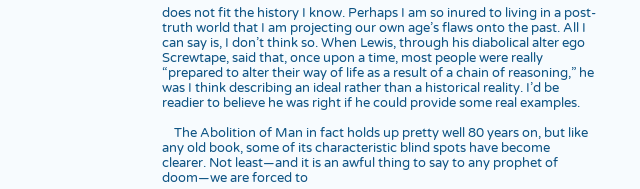does not fit the history I know. Perhaps I am so inured to living in a post-truth world that I am projecting our own age’s flaws onto the past. All I can say is, I don’t think so. When Lewis, through his diabolical alter ego Screwtape, said that, once upon a time, most people were really “prepared to alter their way of life as a result of a chain of reasoning,” he was I think describing an ideal rather than a historical reality. I’d be readier to believe he was right if he could provide some real examples.

    The Abolition of Man in fact holds up pretty well 80 years on, but like any old book, some of its characteristic blind spots have become clearer. Not least—and it is an awful thing to say to any prophet of doom—we are forced to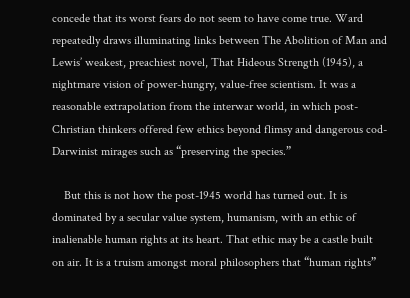concede that its worst fears do not seem to have come true. Ward repeatedly draws illuminating links between The Abolition of Man and Lewis’ weakest, preachiest novel, That Hideous Strength (1945), a nightmare vision of power-hungry, value-free scientism. It was a reasonable extrapolation from the interwar world, in which post-Christian thinkers offered few ethics beyond flimsy and dangerous cod-Darwinist mirages such as “preserving the species.”

    But this is not how the post-1945 world has turned out. It is dominated by a secular value system, humanism, with an ethic of inalienable human rights at its heart. That ethic may be a castle built on air. It is a truism amongst moral philosophers that “human rights”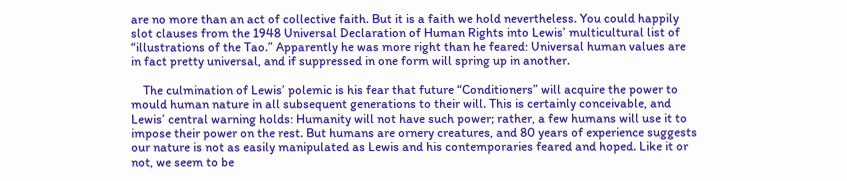are no more than an act of collective faith. But it is a faith we hold nevertheless. You could happily slot clauses from the 1948 Universal Declaration of Human Rights into Lewis’ multicultural list of “illustrations of the Tao.” Apparently he was more right than he feared: Universal human values are in fact pretty universal, and if suppressed in one form will spring up in another.

    The culmination of Lewis’ polemic is his fear that future “Conditioners” will acquire the power to mould human nature in all subsequent generations to their will. This is certainly conceivable, and Lewis’ central warning holds: Humanity will not have such power; rather, a few humans will use it to impose their power on the rest. But humans are ornery creatures, and 80 years of experience suggests our nature is not as easily manipulated as Lewis and his contemporaries feared and hoped. Like it or not, we seem to be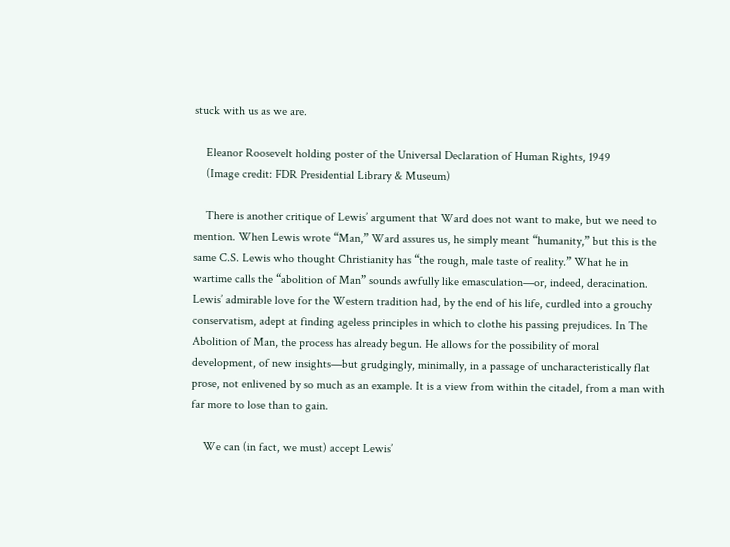stuck with us as we are.

    Eleanor Roosevelt holding poster of the Universal Declaration of Human Rights, 1949
    (Image credit: FDR Presidential Library & Museum)

    There is another critique of Lewis’ argument that Ward does not want to make, but we need to mention. When Lewis wrote “Man,” Ward assures us, he simply meant “humanity,” but this is the same C.S. Lewis who thought Christianity has “the rough, male taste of reality.” What he in wartime calls the “abolition of Man” sounds awfully like emasculation—or, indeed, deracination. Lewis’ admirable love for the Western tradition had, by the end of his life, curdled into a grouchy conservatism, adept at finding ageless principles in which to clothe his passing prejudices. In The Abolition of Man, the process has already begun. He allows for the possibility of moral development, of new insights—but grudgingly, minimally, in a passage of uncharacteristically flat prose, not enlivened by so much as an example. It is a view from within the citadel, from a man with far more to lose than to gain.

    We can (in fact, we must) accept Lewis’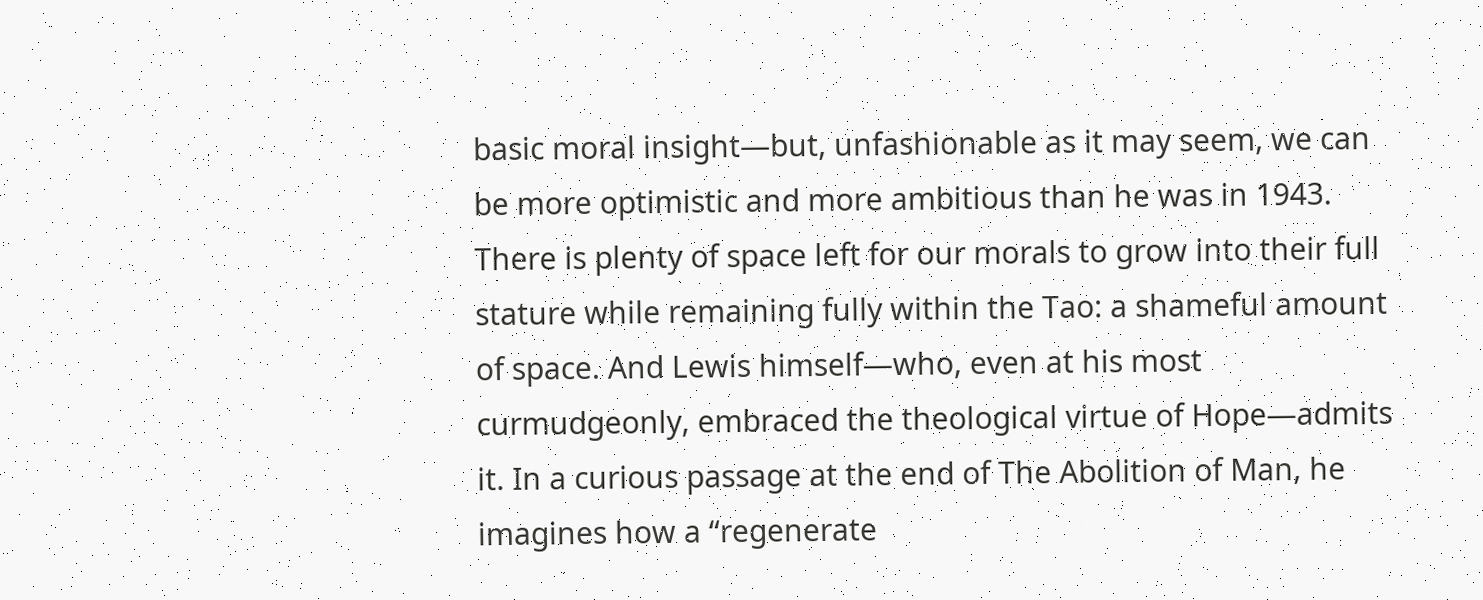basic moral insight—but, unfashionable as it may seem, we can be more optimistic and more ambitious than he was in 1943. There is plenty of space left for our morals to grow into their full stature while remaining fully within the Tao: a shameful amount of space. And Lewis himself—who, even at his most curmudgeonly, embraced the theological virtue of Hope—admits it. In a curious passage at the end of The Abolition of Man, he imagines how a “regenerate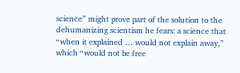science” might prove part of the solution to the dehumanizing scientism he fears: a science that “when it explained … would not explain away,” which “would not be free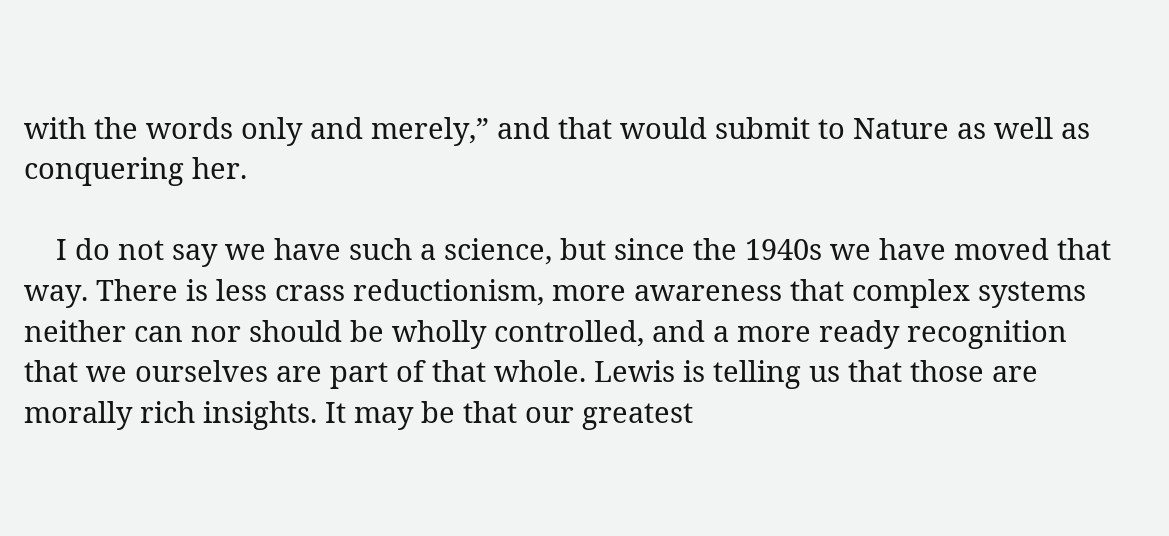with the words only and merely,” and that would submit to Nature as well as conquering her.

    I do not say we have such a science, but since the 1940s we have moved that way. There is less crass reductionism, more awareness that complex systems neither can nor should be wholly controlled, and a more ready recognition that we ourselves are part of that whole. Lewis is telling us that those are morally rich insights. It may be that our greatest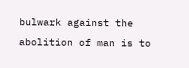bulwark against the abolition of man is to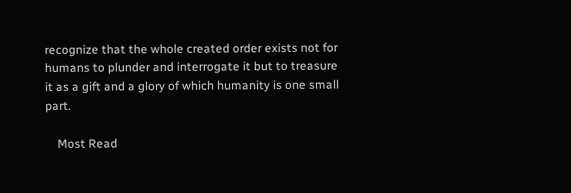recognize that the whole created order exists not for humans to plunder and interrogate it but to treasure it as a gift and a glory of which humanity is one small part.

    Most Read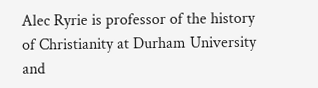Alec Ryrie is professor of the history of Christianity at Durham University and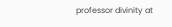professor divinity at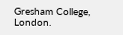Gresham College, London.